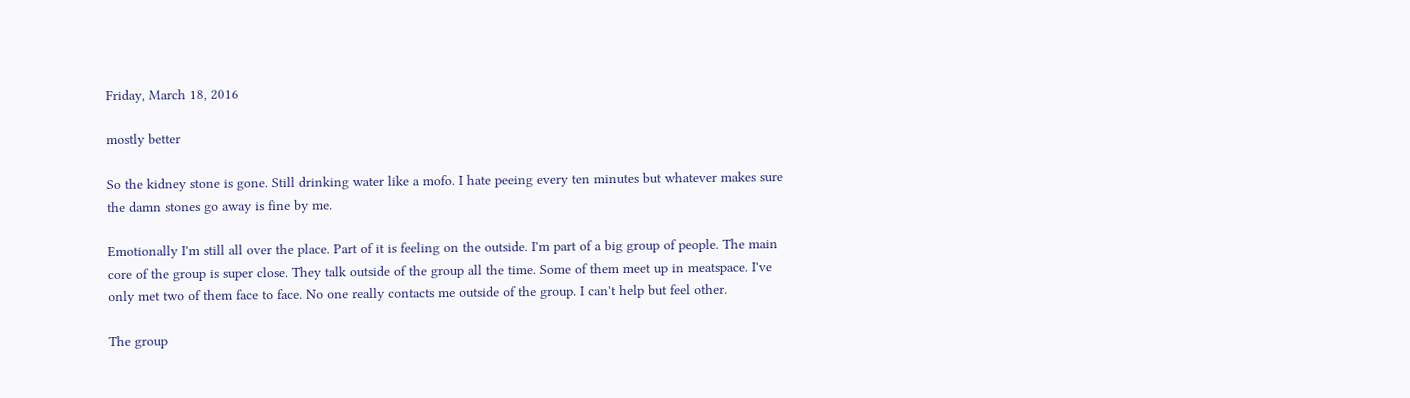Friday, March 18, 2016

mostly better

So the kidney stone is gone. Still drinking water like a mofo. I hate peeing every ten minutes but whatever makes sure the damn stones go away is fine by me.

Emotionally I'm still all over the place. Part of it is feeling on the outside. I'm part of a big group of people. The main core of the group is super close. They talk outside of the group all the time. Some of them meet up in meatspace. I've only met two of them face to face. No one really contacts me outside of the group. I can't help but feel other.

The group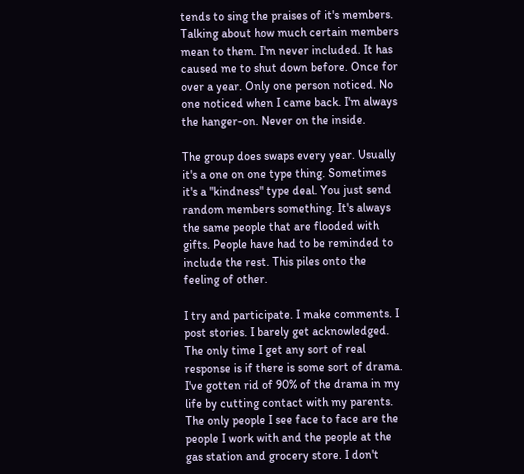tends to sing the praises of it's members. Talking about how much certain members mean to them. I'm never included. It has caused me to shut down before. Once for over a year. Only one person noticed. No one noticed when I came back. I'm always the hanger-on. Never on the inside.

The group does swaps every year. Usually it's a one on one type thing. Sometimes it's a "kindness" type deal. You just send random members something. It's always the same people that are flooded with gifts. People have had to be reminded to include the rest. This piles onto the feeling of other.

I try and participate. I make comments. I post stories. I barely get acknowledged. The only time I get any sort of real response is if there is some sort of drama. I've gotten rid of 90% of the drama in my life by cutting contact with my parents. The only people I see face to face are the people I work with and the people at the gas station and grocery store. I don't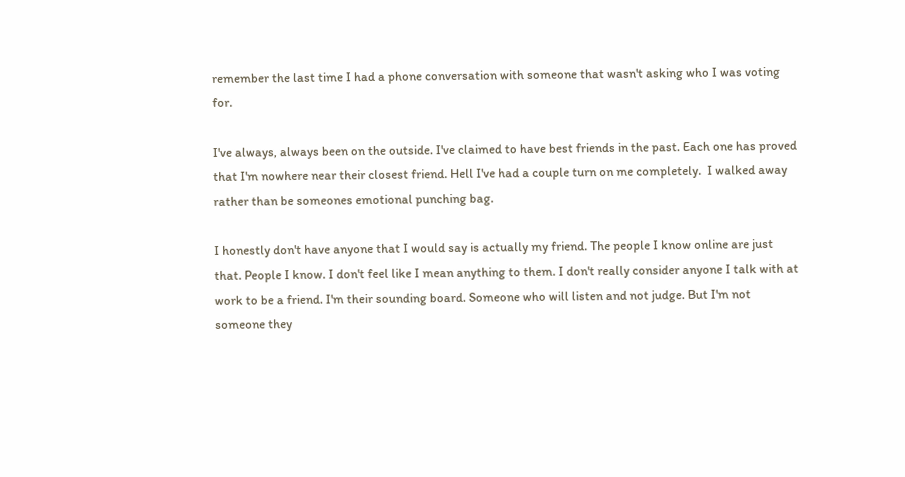remember the last time I had a phone conversation with someone that wasn't asking who I was voting for.

I've always, always been on the outside. I've claimed to have best friends in the past. Each one has proved that I'm nowhere near their closest friend. Hell I've had a couple turn on me completely.  I walked away rather than be someones emotional punching bag.

I honestly don't have anyone that I would say is actually my friend. The people I know online are just that. People I know. I don't feel like I mean anything to them. I don't really consider anyone I talk with at work to be a friend. I'm their sounding board. Someone who will listen and not judge. But I'm not someone they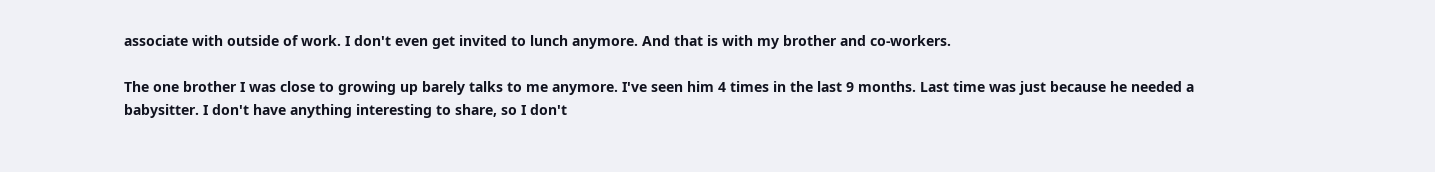associate with outside of work. I don't even get invited to lunch anymore. And that is with my brother and co-workers.

The one brother I was close to growing up barely talks to me anymore. I've seen him 4 times in the last 9 months. Last time was just because he needed a babysitter. I don't have anything interesting to share, so I don't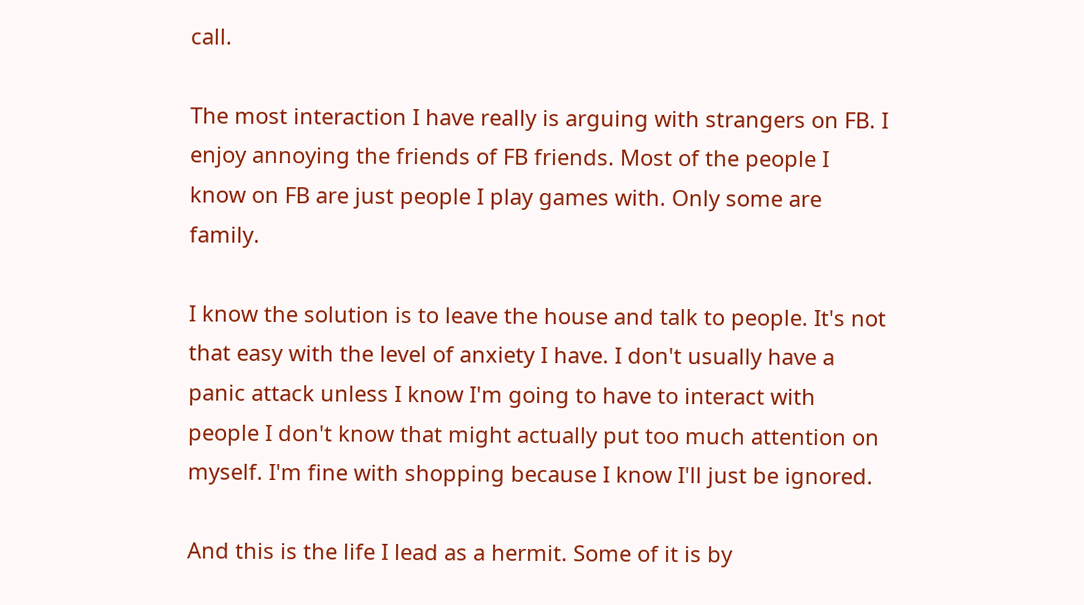call.

The most interaction I have really is arguing with strangers on FB. I enjoy annoying the friends of FB friends. Most of the people I know on FB are just people I play games with. Only some are family.

I know the solution is to leave the house and talk to people. It's not that easy with the level of anxiety I have. I don't usually have a panic attack unless I know I'm going to have to interact with people I don't know that might actually put too much attention on myself. I'm fine with shopping because I know I'll just be ignored.

And this is the life I lead as a hermit. Some of it is by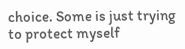choice. Some is just trying to protect myself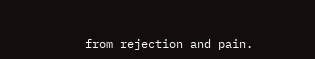from rejection and pain.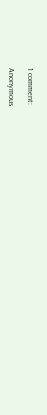1 comment:

Anonymous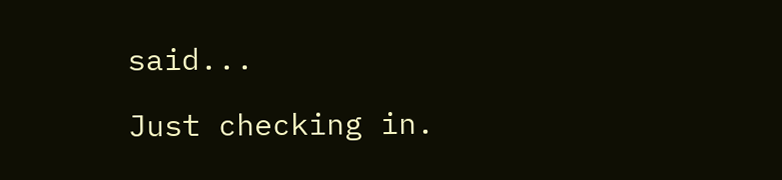said...

Just checking in.